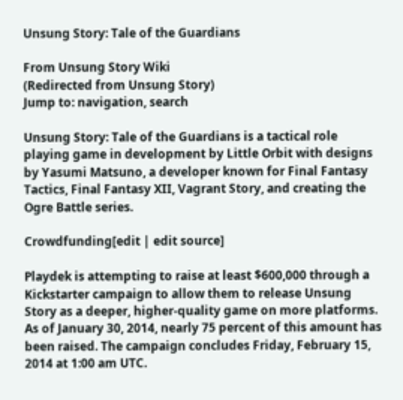Unsung Story: Tale of the Guardians

From Unsung Story Wiki
(Redirected from Unsung Story)
Jump to: navigation, search

Unsung Story: Tale of the Guardians is a tactical role playing game in development by Little Orbit with designs by Yasumi Matsuno, a developer known for Final Fantasy Tactics, Final Fantasy XII, Vagrant Story, and creating the Ogre Battle series.

Crowdfunding[edit | edit source]

Playdek is attempting to raise at least $600,000 through a Kickstarter campaign to allow them to release Unsung Story as a deeper, higher-quality game on more platforms. As of January 30, 2014, nearly 75 percent of this amount has been raised. The campaign concludes Friday, February 15, 2014 at 1:00 am UTC.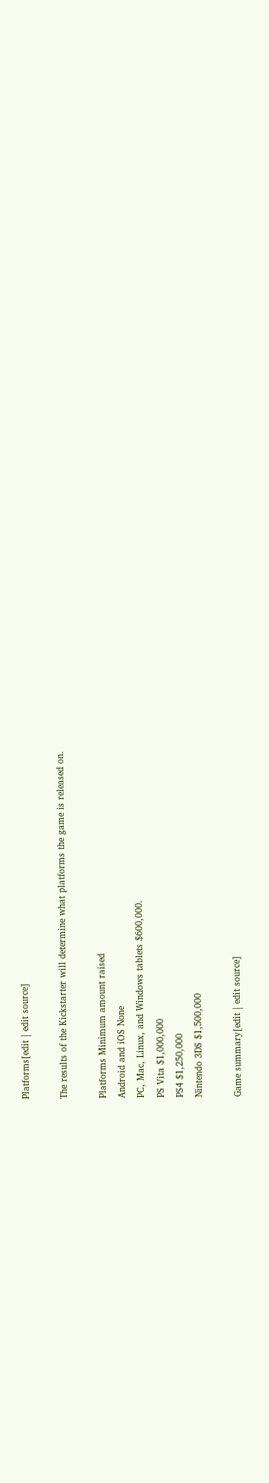Platforms[edit | edit source]

The results of the Kickstarter will determine what platforms the game is released on.

Platforms Minimum amount raised
Android and iOS None
PC, Mac, Linux, and Windows tablets $600,000.
PS Vita $1,000,000
PS4 $1,250,000
Nintendo 3DS $1,500,000

Game summary[edit | edit source]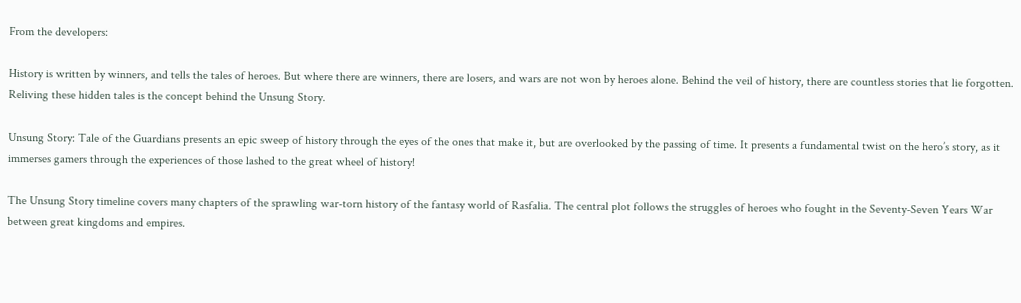From the developers:

History is written by winners, and tells the tales of heroes. But where there are winners, there are losers, and wars are not won by heroes alone. Behind the veil of history, there are countless stories that lie forgotten. Reliving these hidden tales is the concept behind the Unsung Story.

Unsung Story: Tale of the Guardians presents an epic sweep of history through the eyes of the ones that make it, but are overlooked by the passing of time. It presents a fundamental twist on the hero’s story, as it immerses gamers through the experiences of those lashed to the great wheel of history!

The Unsung Story timeline covers many chapters of the sprawling war-torn history of the fantasy world of Rasfalia. The central plot follows the struggles of heroes who fought in the Seventy-Seven Years War between great kingdoms and empires.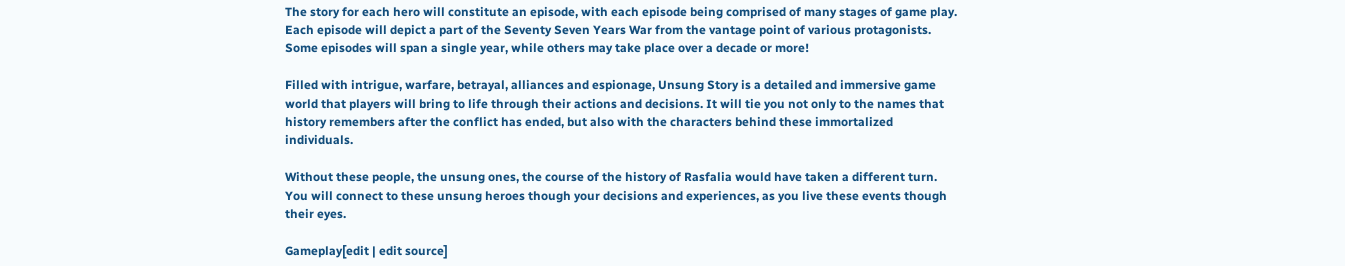The story for each hero will constitute an episode, with each episode being comprised of many stages of game play. Each episode will depict a part of the Seventy Seven Years War from the vantage point of various protagonists. Some episodes will span a single year, while others may take place over a decade or more!

Filled with intrigue, warfare, betrayal, alliances and espionage, Unsung Story is a detailed and immersive game world that players will bring to life through their actions and decisions. It will tie you not only to the names that history remembers after the conflict has ended, but also with the characters behind these immortalized individuals.

Without these people, the unsung ones, the course of the history of Rasfalia would have taken a different turn. You will connect to these unsung heroes though your decisions and experiences, as you live these events though their eyes.

Gameplay[edit | edit source]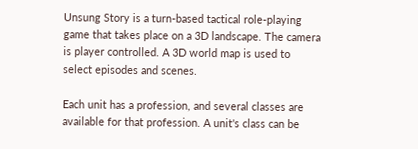Unsung Story is a turn-based tactical role-playing game that takes place on a 3D landscape. The camera is player controlled. A 3D world map is used to select episodes and scenes.

Each unit has a profession, and several classes are available for that profession. A unit's class can be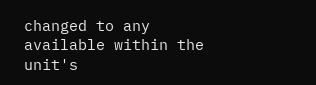changed to any available within the unit's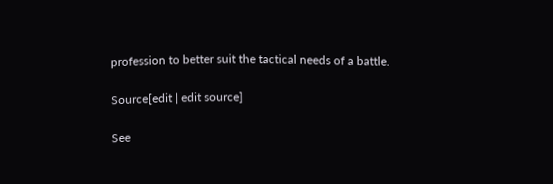profession to better suit the tactical needs of a battle.

Source[edit | edit source]

See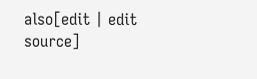also[edit | edit source]